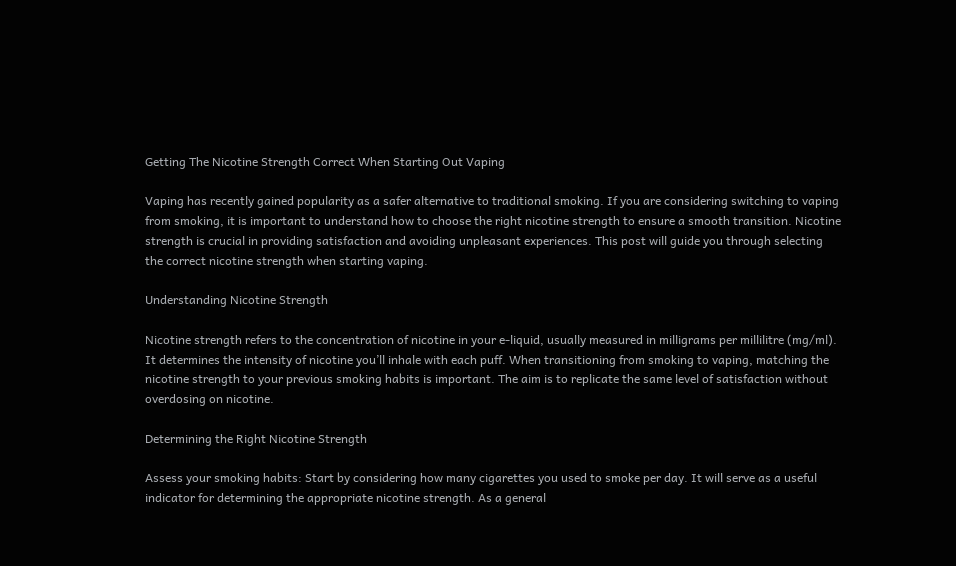Getting The Nicotine Strength Correct When Starting Out Vaping

Vaping has recently gained popularity as a safer alternative to traditional smoking. If you are considering switching to vaping from smoking, it is important to understand how to choose the right nicotine strength to ensure a smooth transition. Nicotine strength is crucial in providing satisfaction and avoiding unpleasant experiences. This post will guide you through selecting the correct nicotine strength when starting vaping.

Understanding Nicotine Strength

Nicotine strength refers to the concentration of nicotine in your e-liquid, usually measured in milligrams per millilitre (mg/ml). It determines the intensity of nicotine you’ll inhale with each puff. When transitioning from smoking to vaping, matching the nicotine strength to your previous smoking habits is important. The aim is to replicate the same level of satisfaction without overdosing on nicotine.

Determining the Right Nicotine Strength

Assess your smoking habits: Start by considering how many cigarettes you used to smoke per day. It will serve as a useful indicator for determining the appropriate nicotine strength. As a general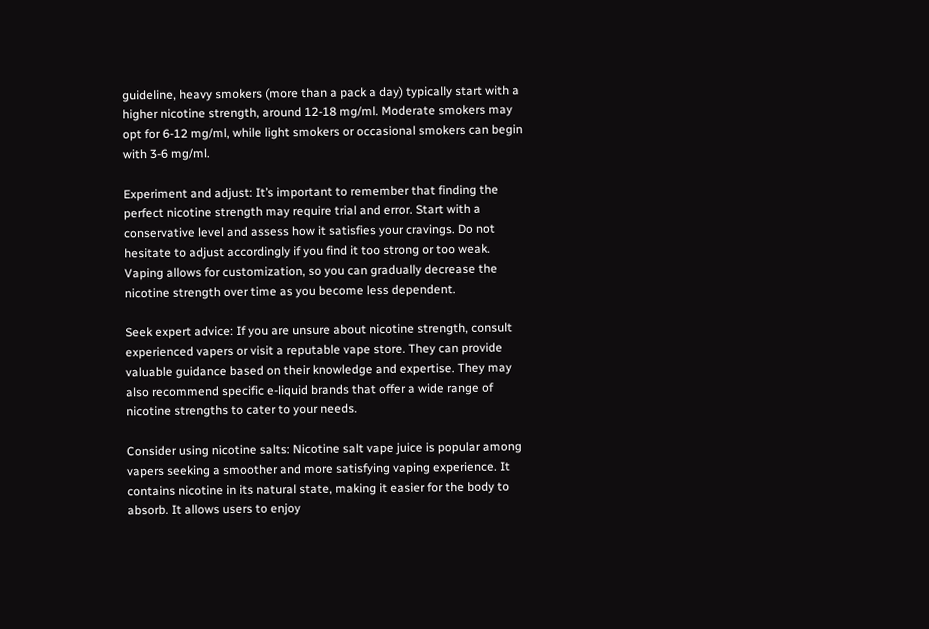guideline, heavy smokers (more than a pack a day) typically start with a higher nicotine strength, around 12-18 mg/ml. Moderate smokers may opt for 6-12 mg/ml, while light smokers or occasional smokers can begin with 3-6 mg/ml.

Experiment and adjust: It’s important to remember that finding the perfect nicotine strength may require trial and error. Start with a conservative level and assess how it satisfies your cravings. Do not hesitate to adjust accordingly if you find it too strong or too weak. Vaping allows for customization, so you can gradually decrease the nicotine strength over time as you become less dependent.

Seek expert advice: If you are unsure about nicotine strength, consult experienced vapers or visit a reputable vape store. They can provide valuable guidance based on their knowledge and expertise. They may also recommend specific e-liquid brands that offer a wide range of nicotine strengths to cater to your needs.

Consider using nicotine salts: Nicotine salt vape juice is popular among vapers seeking a smoother and more satisfying vaping experience. It contains nicotine in its natural state, making it easier for the body to absorb. It allows users to enjoy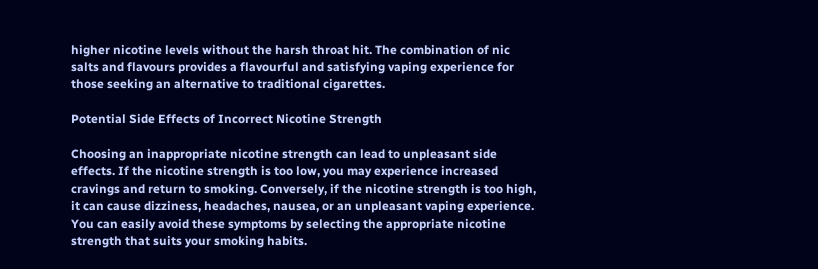higher nicotine levels without the harsh throat hit. The combination of nic salts and flavours provides a flavourful and satisfying vaping experience for those seeking an alternative to traditional cigarettes.

Potential Side Effects of Incorrect Nicotine Strength

Choosing an inappropriate nicotine strength can lead to unpleasant side effects. If the nicotine strength is too low, you may experience increased cravings and return to smoking. Conversely, if the nicotine strength is too high, it can cause dizziness, headaches, nausea, or an unpleasant vaping experience. You can easily avoid these symptoms by selecting the appropriate nicotine strength that suits your smoking habits.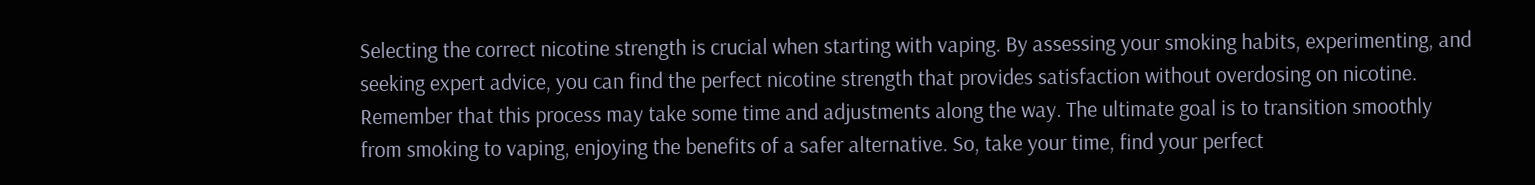Selecting the correct nicotine strength is crucial when starting with vaping. By assessing your smoking habits, experimenting, and seeking expert advice, you can find the perfect nicotine strength that provides satisfaction without overdosing on nicotine. Remember that this process may take some time and adjustments along the way. The ultimate goal is to transition smoothly from smoking to vaping, enjoying the benefits of a safer alternative. So, take your time, find your perfect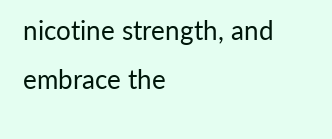nicotine strength, and embrace the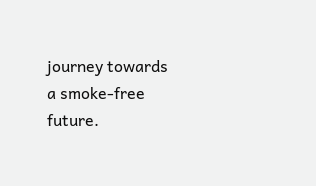journey towards a smoke-free future.